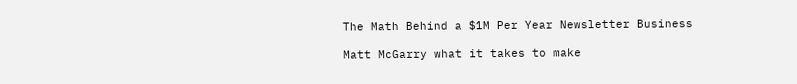The Math Behind a $1M Per Year Newsletter Business

Matt McGarry what it takes to make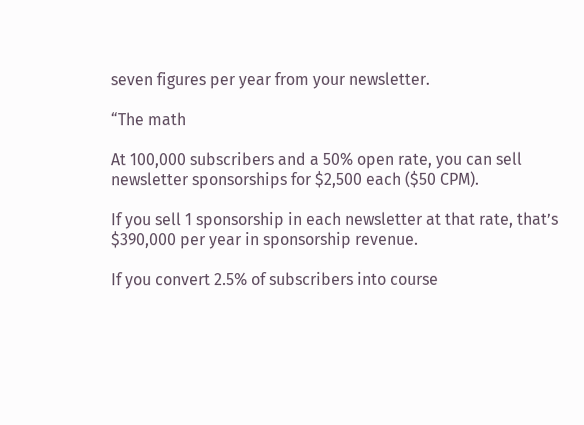seven figures per year from your newsletter.

“The math

At 100,000 subscribers and a 50% open rate, you can sell newsletter sponsorships for $2,500 each ($50 CPM).

If you sell 1 sponsorship in each newsletter at that rate, that’s $390,000 per year in sponsorship revenue.

If you convert 2.5% of subscribers into course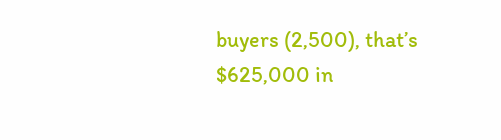buyers (2,500), that’s $625,000 in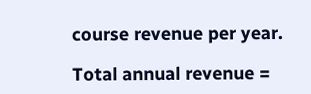course revenue per year.

Total annual revenue =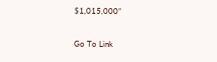$1,015,000”

Go To Link